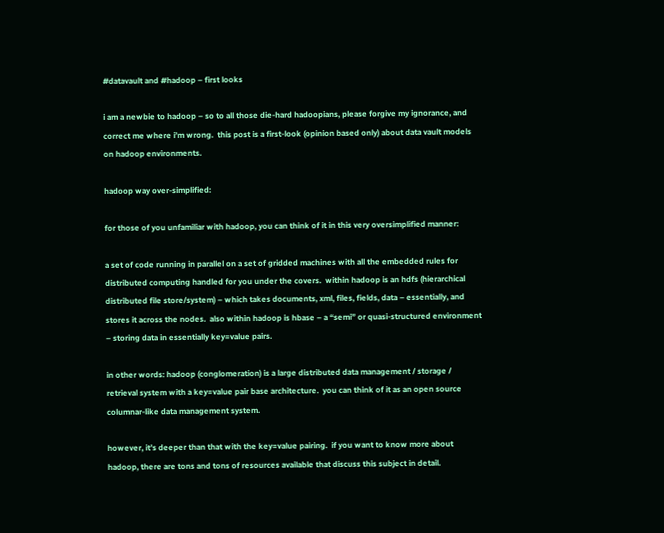#datavault and #hadoop – first looks

i am a newbie to hadoop – so to all those die-hard hadoopians, please forgive my ignorance, and correct me where i’m wrong.  this post is a first-look (opinion based only) about data vault models on hadoop environments.

hadoop way over-simplified:

for those of you unfamiliar with hadoop, you can think of it in this very oversimplified manner:

a set of code running in parallel on a set of gridded machines with all the embedded rules for distributed computing handled for you under the covers.  within hadoop is an hdfs (hierarchical distributed file store/system) – which takes documents, xml, files, fields, data – essentially, and stores it across the nodes.  also within hadoop is hbase – a “semi” or quasi-structured environment – storing data in essentially key=value pairs.

in other words: hadoop (conglomeration) is a large distributed data management / storage / retrieval system with a key=value pair base architecture.  you can think of it as an open source columnar-like data management system.

however, it’s deeper than that with the key=value pairing.  if you want to know more about hadoop, there are tons and tons of resources available that discuss this subject in detail.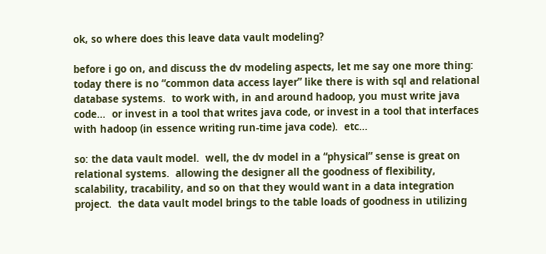ok, so where does this leave data vault modeling?

before i go on, and discuss the dv modeling aspects, let me say one more thing: today there is no “common data access layer” like there is with sql and relational database systems.  to work with, in and around hadoop, you must write java code…  or invest in a tool that writes java code, or invest in a tool that interfaces with hadoop (in essence writing run-time java code).  etc…

so: the data vault model.  well, the dv model in a “physical” sense is great on relational systems.  allowing the designer all the goodness of flexibility, scalability, tracability, and so on that they would want in a data integration project.  the data vault model brings to the table loads of goodness in utilizing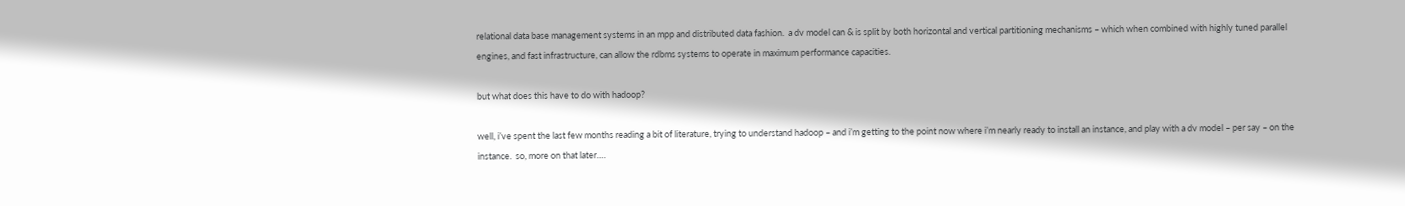relational data base management systems in an mpp and distributed data fashion.  a dv model can & is split by both horizontal and vertical partitioning mechanisms – which when combined with highly tuned parallel engines, and fast infrastructure, can allow the rdbms systems to operate in maximum performance capacities.

but what does this have to do with hadoop?

well, i’ve spent the last few months reading a bit of literature, trying to understand hadoop – and i’m getting to the point now where i’m nearly ready to install an instance, and play with a dv model – per say – on the instance.  so, more on that later….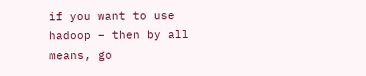if you want to use hadoop – then by all means, go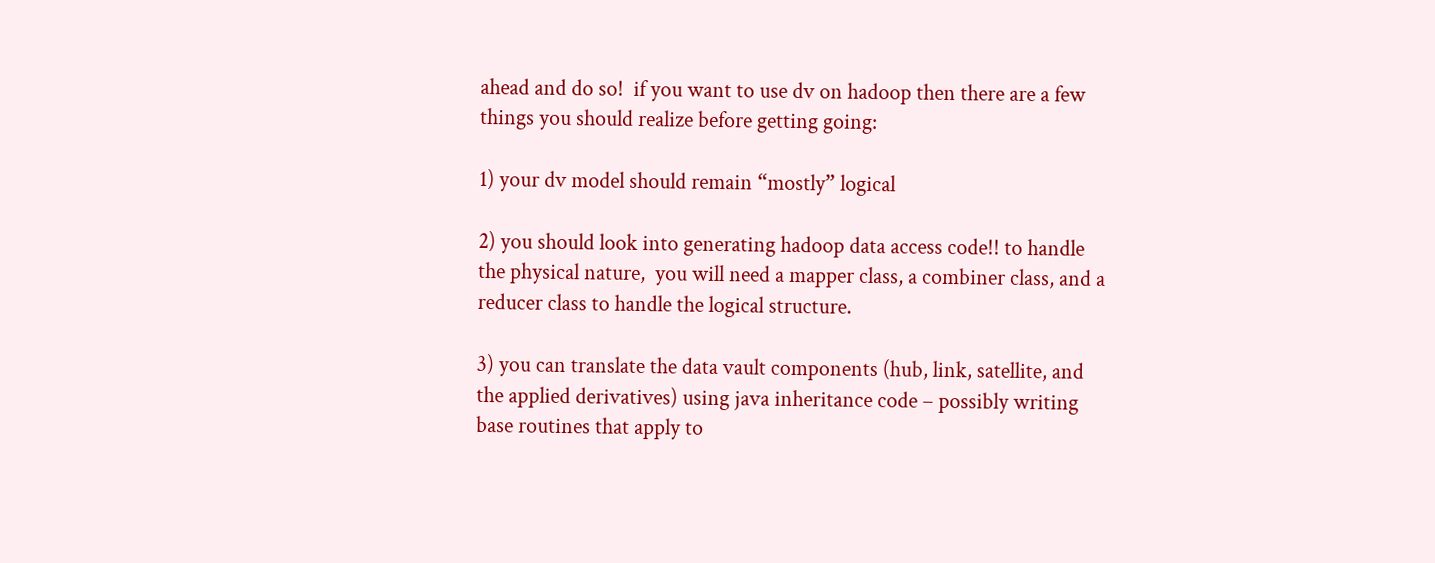ahead and do so!  if you want to use dv on hadoop then there are a few things you should realize before getting going:

1) your dv model should remain “mostly” logical

2) you should look into generating hadoop data access code!! to handle the physical nature,  you will need a mapper class, a combiner class, and a reducer class to handle the logical structure.

3) you can translate the data vault components (hub, link, satellite, and the applied derivatives) using java inheritance code – possibly writing base routines that apply to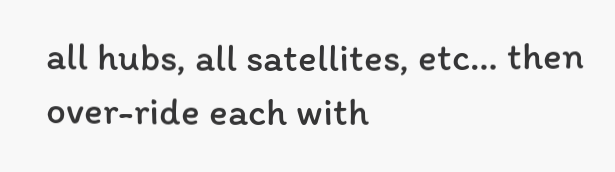all hubs, all satellites, etc… then over-ride each with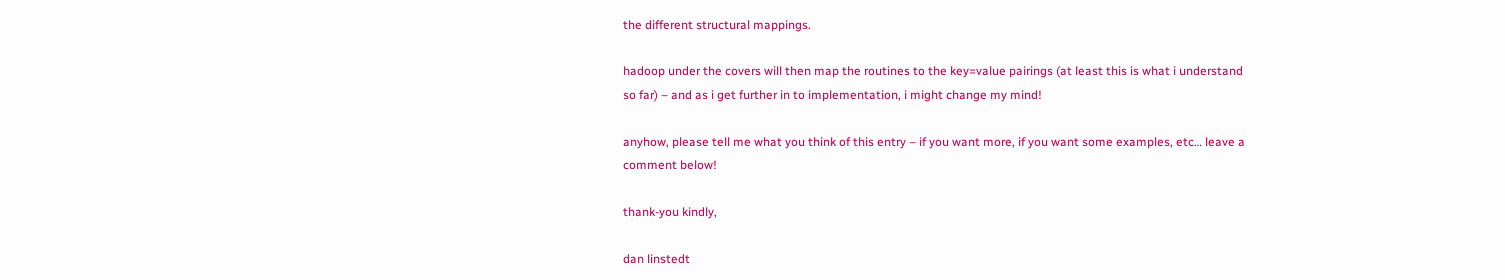the different structural mappings.

hadoop under the covers will then map the routines to the key=value pairings (at least this is what i understand so far) – and as i get further in to implementation, i might change my mind!

anyhow, please tell me what you think of this entry – if you want more, if you want some examples, etc… leave a comment below!

thank-you kindly,

dan linstedt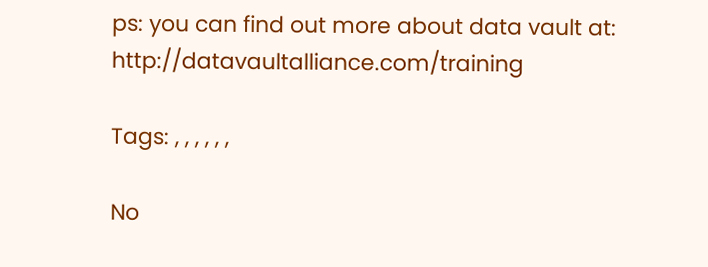ps: you can find out more about data vault at: http://datavaultalliance.com/training

Tags: , , , , , ,

No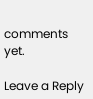comments yet.

Leave a Reply